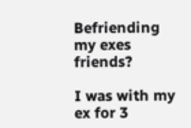Befriending my exes friends?

I was with my ex for 3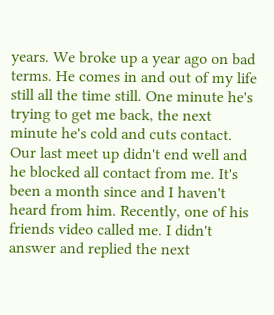years. We broke up a year ago on bad terms. He comes in and out of my life still all the time still. One minute he's trying to get me back, the next minute he's cold and cuts contact. Our last meet up didn't end well and he blocked all contact from me. It's been a month since and I haven't heard from him. Recently, one of his friends video called me. I didn't answer and replied the next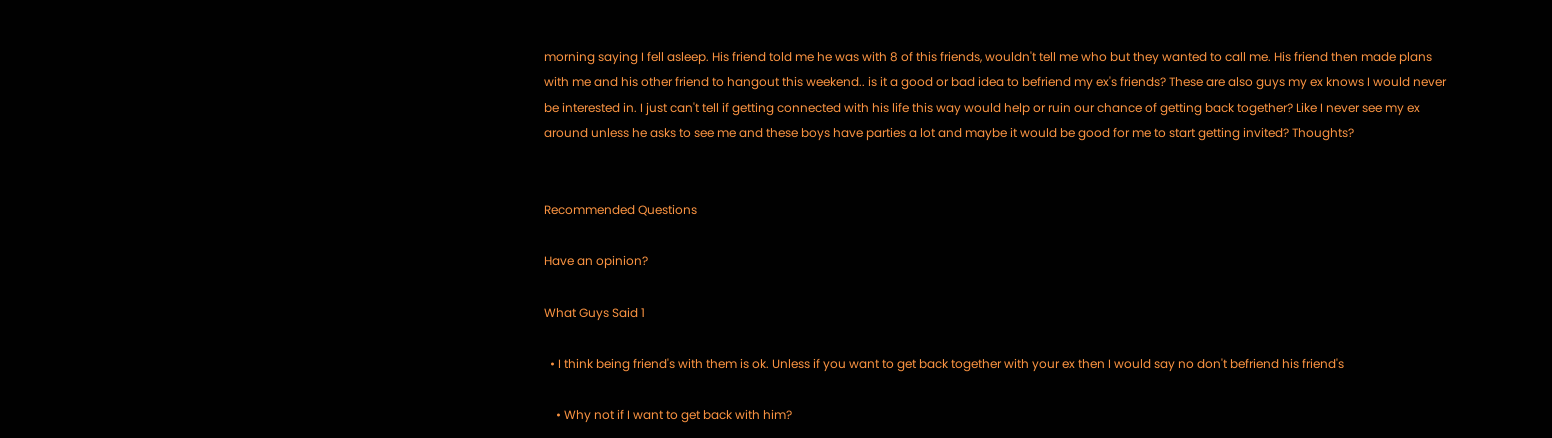morning saying I fell asleep. His friend told me he was with 8 of this friends, wouldn't tell me who but they wanted to call me. His friend then made plans with me and his other friend to hangout this weekend.. is it a good or bad idea to befriend my ex's friends? These are also guys my ex knows I would never be interested in. I just can't tell if getting connected with his life this way would help or ruin our chance of getting back together? Like I never see my ex around unless he asks to see me and these boys have parties a lot and maybe it would be good for me to start getting invited? Thoughts?


Recommended Questions

Have an opinion?

What Guys Said 1

  • I think being friend's with them is ok. Unless if you want to get back together with your ex then I would say no don't befriend his friend's

    • Why not if I want to get back with him?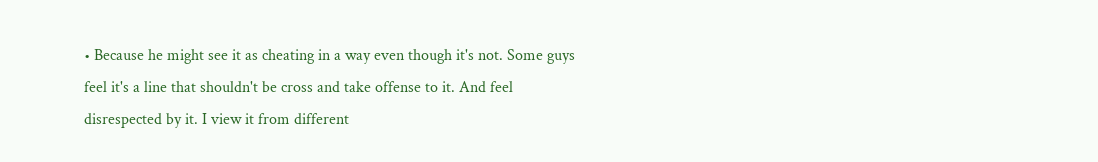• Because he might see it as cheating in a way even though it's not. Some guys feel it's a line that shouldn't be cross and take offense to it. And feel disrespected by it. I view it from different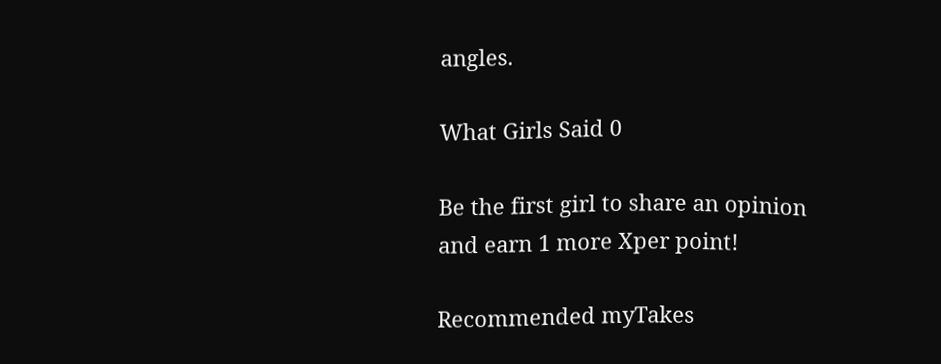angles.

What Girls Said 0

Be the first girl to share an opinion
and earn 1 more Xper point!

Recommended myTakes